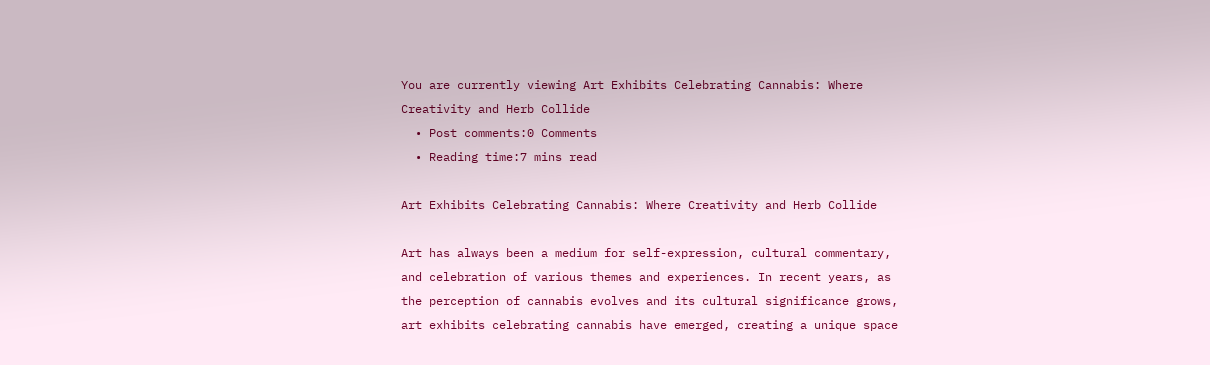You are currently viewing Art Exhibits Celebrating Cannabis: Where Creativity and Herb Collide
  • Post comments:0 Comments
  • Reading time:7 mins read

Art Exhibits Celebrating Cannabis: Where Creativity and Herb Collide

Art has always been a medium for self-expression, cultural commentary, and celebration of various themes and experiences. In recent years, as the perception of cannabis evolves and its cultural significance grows, art exhibits celebrating cannabis have emerged, creating a unique space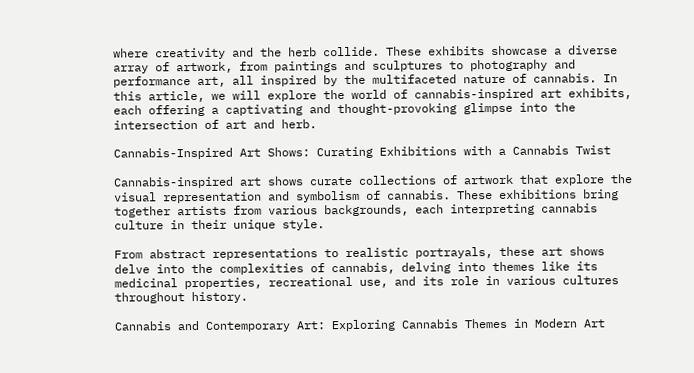where creativity and the herb collide. These exhibits showcase a diverse array of artwork, from paintings and sculptures to photography and performance art, all inspired by the multifaceted nature of cannabis. In this article, we will explore the world of cannabis-inspired art exhibits, each offering a captivating and thought-provoking glimpse into the intersection of art and herb.

Cannabis-Inspired Art Shows: Curating Exhibitions with a Cannabis Twist

Cannabis-inspired art shows curate collections of artwork that explore the visual representation and symbolism of cannabis. These exhibitions bring together artists from various backgrounds, each interpreting cannabis culture in their unique style.

From abstract representations to realistic portrayals, these art shows delve into the complexities of cannabis, delving into themes like its medicinal properties, recreational use, and its role in various cultures throughout history.

Cannabis and Contemporary Art: Exploring Cannabis Themes in Modern Art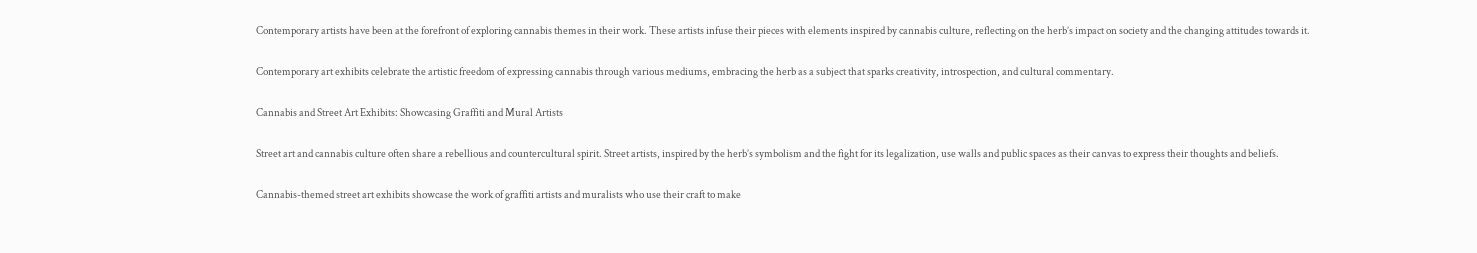Contemporary artists have been at the forefront of exploring cannabis themes in their work. These artists infuse their pieces with elements inspired by cannabis culture, reflecting on the herb’s impact on society and the changing attitudes towards it.

Contemporary art exhibits celebrate the artistic freedom of expressing cannabis through various mediums, embracing the herb as a subject that sparks creativity, introspection, and cultural commentary.

Cannabis and Street Art Exhibits: Showcasing Graffiti and Mural Artists

Street art and cannabis culture often share a rebellious and countercultural spirit. Street artists, inspired by the herb’s symbolism and the fight for its legalization, use walls and public spaces as their canvas to express their thoughts and beliefs.

Cannabis-themed street art exhibits showcase the work of graffiti artists and muralists who use their craft to make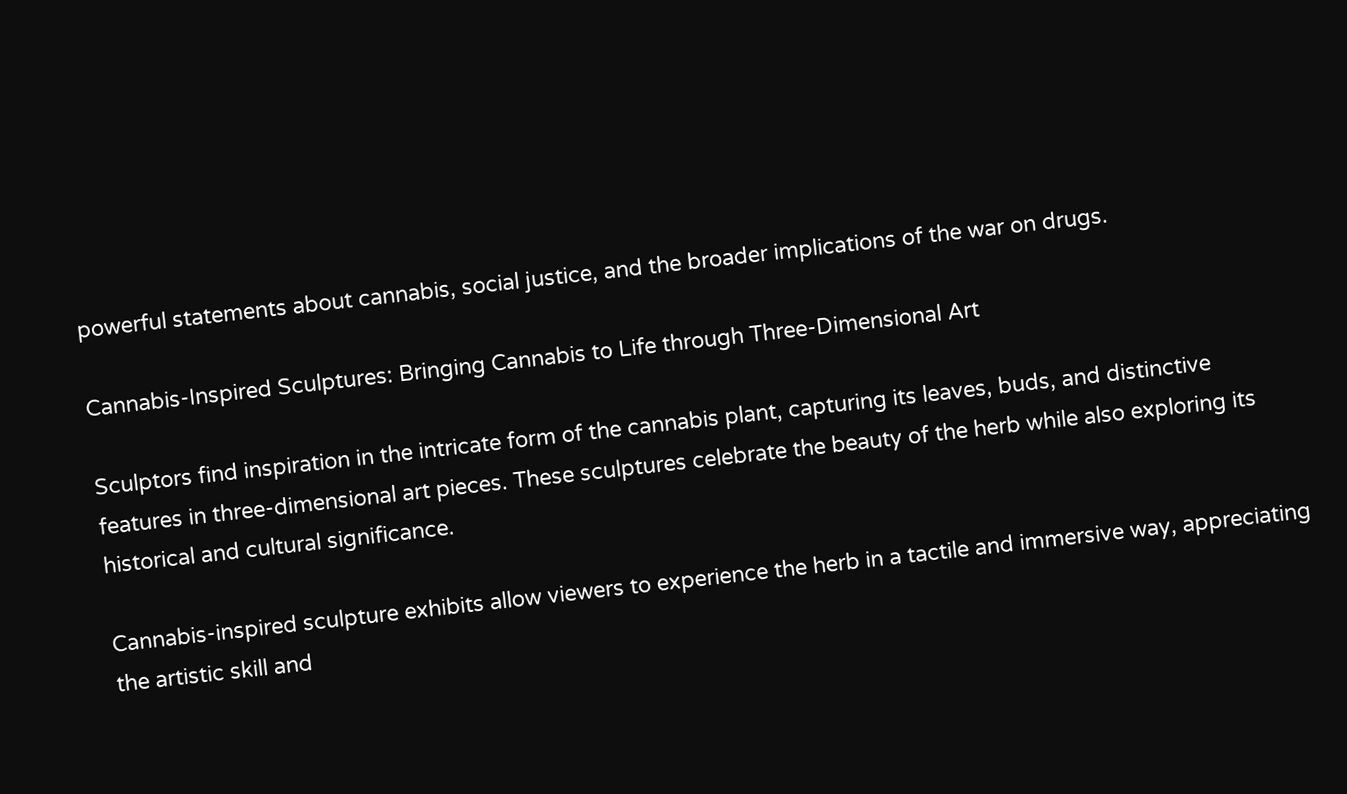powerful statements about cannabis, social justice, and the broader implications of the war on drugs.

Cannabis-Inspired Sculptures: Bringing Cannabis to Life through Three-Dimensional Art

Sculptors find inspiration in the intricate form of the cannabis plant, capturing its leaves, buds, and distinctive features in three-dimensional art pieces. These sculptures celebrate the beauty of the herb while also exploring its historical and cultural significance.

Cannabis-inspired sculpture exhibits allow viewers to experience the herb in a tactile and immersive way, appreciating the artistic skill and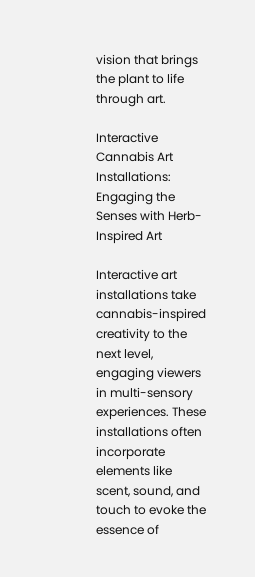vision that brings the plant to life through art.

Interactive Cannabis Art Installations: Engaging the Senses with Herb-Inspired Art

Interactive art installations take cannabis-inspired creativity to the next level, engaging viewers in multi-sensory experiences. These installations often incorporate elements like scent, sound, and touch to evoke the essence of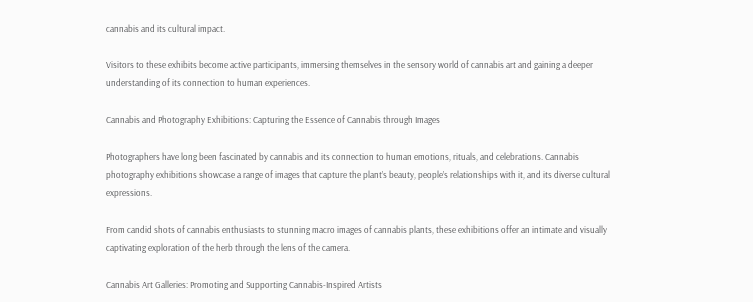cannabis and its cultural impact.

Visitors to these exhibits become active participants, immersing themselves in the sensory world of cannabis art and gaining a deeper understanding of its connection to human experiences.

Cannabis and Photography Exhibitions: Capturing the Essence of Cannabis through Images

Photographers have long been fascinated by cannabis and its connection to human emotions, rituals, and celebrations. Cannabis photography exhibitions showcase a range of images that capture the plant’s beauty, people’s relationships with it, and its diverse cultural expressions.

From candid shots of cannabis enthusiasts to stunning macro images of cannabis plants, these exhibitions offer an intimate and visually captivating exploration of the herb through the lens of the camera.

Cannabis Art Galleries: Promoting and Supporting Cannabis-Inspired Artists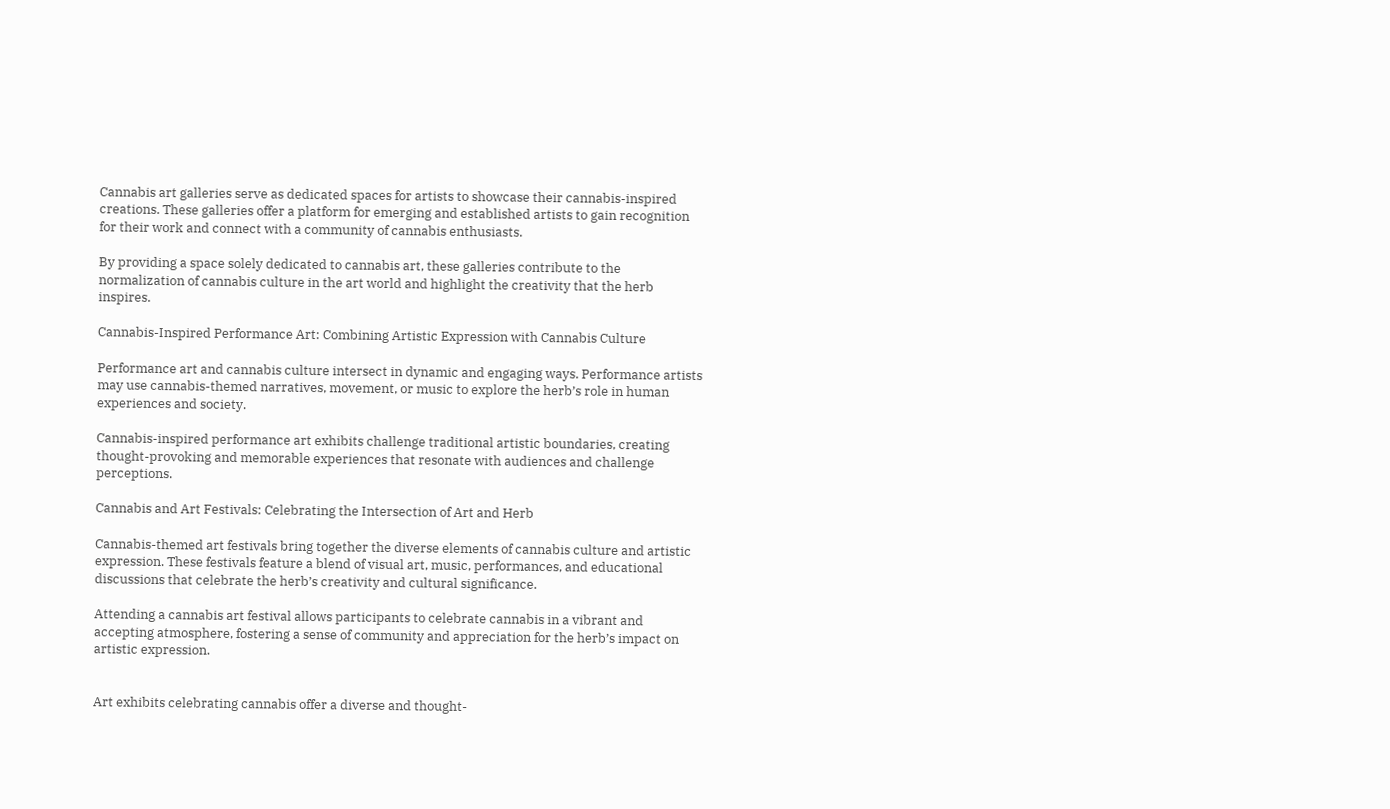Cannabis art galleries serve as dedicated spaces for artists to showcase their cannabis-inspired creations. These galleries offer a platform for emerging and established artists to gain recognition for their work and connect with a community of cannabis enthusiasts.

By providing a space solely dedicated to cannabis art, these galleries contribute to the normalization of cannabis culture in the art world and highlight the creativity that the herb inspires.

Cannabis-Inspired Performance Art: Combining Artistic Expression with Cannabis Culture

Performance art and cannabis culture intersect in dynamic and engaging ways. Performance artists may use cannabis-themed narratives, movement, or music to explore the herb’s role in human experiences and society.

Cannabis-inspired performance art exhibits challenge traditional artistic boundaries, creating thought-provoking and memorable experiences that resonate with audiences and challenge perceptions.

Cannabis and Art Festivals: Celebrating the Intersection of Art and Herb

Cannabis-themed art festivals bring together the diverse elements of cannabis culture and artistic expression. These festivals feature a blend of visual art, music, performances, and educational discussions that celebrate the herb’s creativity and cultural significance.

Attending a cannabis art festival allows participants to celebrate cannabis in a vibrant and accepting atmosphere, fostering a sense of community and appreciation for the herb’s impact on artistic expression.


Art exhibits celebrating cannabis offer a diverse and thought-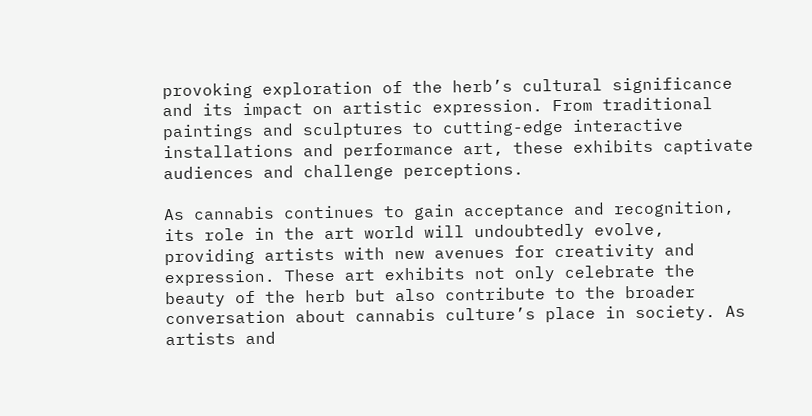provoking exploration of the herb’s cultural significance and its impact on artistic expression. From traditional paintings and sculptures to cutting-edge interactive installations and performance art, these exhibits captivate audiences and challenge perceptions.

As cannabis continues to gain acceptance and recognition, its role in the art world will undoubtedly evolve, providing artists with new avenues for creativity and expression. These art exhibits not only celebrate the beauty of the herb but also contribute to the broader conversation about cannabis culture’s place in society. As artists and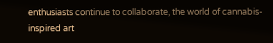enthusiasts continue to collaborate, the world of cannabis-inspired art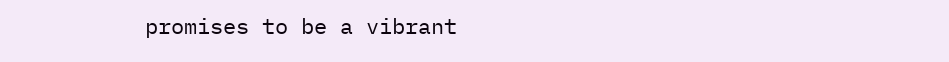promises to be a vibrant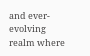and ever-evolving realm where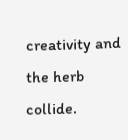creativity and the herb collide.